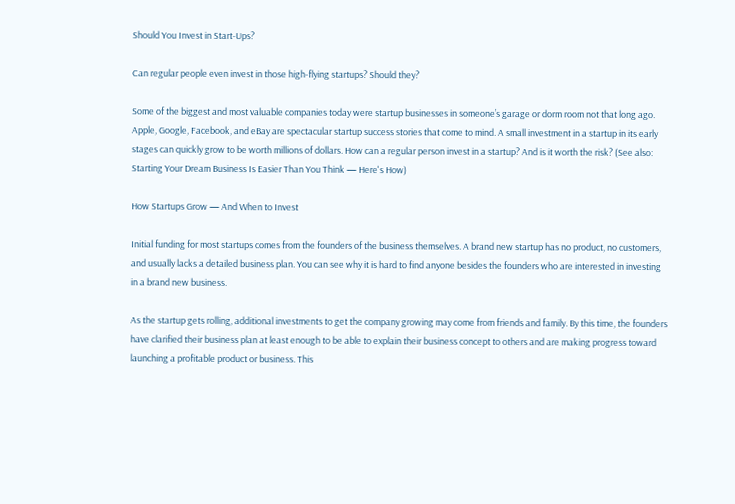Should You Invest in Start-Ups?

Can regular people even invest in those high-flying startups? Should they?

Some of the biggest and most valuable companies today were startup businesses in someone’s garage or dorm room not that long ago. Apple, Google, Facebook, and eBay are spectacular startup success stories that come to mind. A small investment in a startup in its early stages can quickly grow to be worth millions of dollars. How can a regular person invest in a startup? And is it worth the risk? (See also: Starting Your Dream Business Is Easier Than You Think — Here's How)

How Startups Grow — And When to Invest

Initial funding for most startups comes from the founders of the business themselves. A brand new startup has no product, no customers, and usually lacks a detailed business plan. You can see why it is hard to find anyone besides the founders who are interested in investing in a brand new business.

As the startup gets rolling, additional investments to get the company growing may come from friends and family. By this time, the founders have clarified their business plan at least enough to be able to explain their business concept to others and are making progress toward launching a profitable product or business. This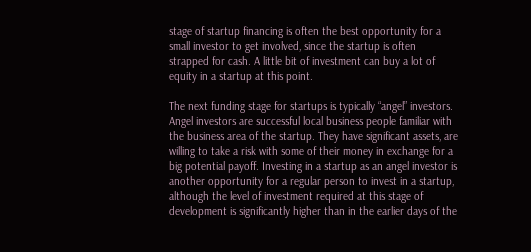stage of startup financing is often the best opportunity for a small investor to get involved, since the startup is often strapped for cash. A little bit of investment can buy a lot of equity in a startup at this point.

The next funding stage for startups is typically “angel” investors. Angel investors are successful local business people familiar with the business area of the startup. They have significant assets, are willing to take a risk with some of their money in exchange for a big potential payoff. Investing in a startup as an angel investor is another opportunity for a regular person to invest in a startup, although the level of investment required at this stage of development is significantly higher than in the earlier days of the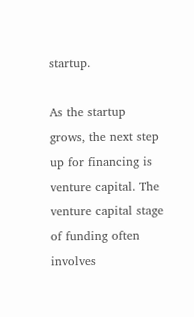startup.

As the startup grows, the next step up for financing is venture capital. The venture capital stage of funding often involves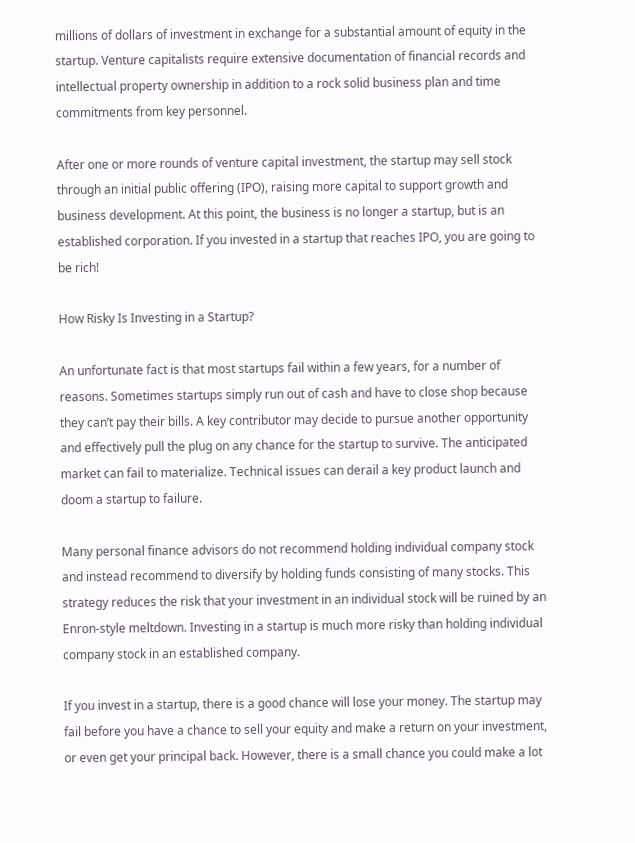millions of dollars of investment in exchange for a substantial amount of equity in the startup. Venture capitalists require extensive documentation of financial records and intellectual property ownership in addition to a rock solid business plan and time commitments from key personnel.

After one or more rounds of venture capital investment, the startup may sell stock through an initial public offering (IPO), raising more capital to support growth and business development. At this point, the business is no longer a startup, but is an established corporation. If you invested in a startup that reaches IPO, you are going to be rich!

How Risky Is Investing in a Startup?

An unfortunate fact is that most startups fail within a few years, for a number of reasons. Sometimes startups simply run out of cash and have to close shop because they can’t pay their bills. A key contributor may decide to pursue another opportunity and effectively pull the plug on any chance for the startup to survive. The anticipated market can fail to materialize. Technical issues can derail a key product launch and doom a startup to failure.

Many personal finance advisors do not recommend holding individual company stock and instead recommend to diversify by holding funds consisting of many stocks. This strategy reduces the risk that your investment in an individual stock will be ruined by an Enron-style meltdown. Investing in a startup is much more risky than holding individual company stock in an established company.

If you invest in a startup, there is a good chance will lose your money. The startup may fail before you have a chance to sell your equity and make a return on your investment, or even get your principal back. However, there is a small chance you could make a lot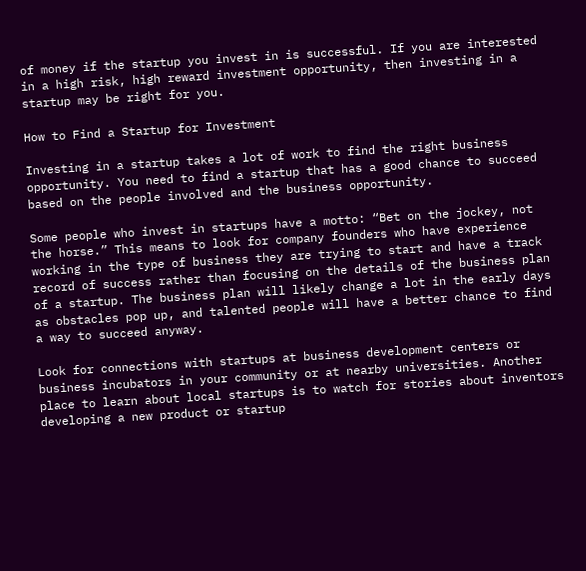of money if the startup you invest in is successful. If you are interested in a high risk, high reward investment opportunity, then investing in a startup may be right for you.

How to Find a Startup for Investment

Investing in a startup takes a lot of work to find the right business opportunity. You need to find a startup that has a good chance to succeed based on the people involved and the business opportunity.

Some people who invest in startups have a motto: “Bet on the jockey, not the horse.” This means to look for company founders who have experience working in the type of business they are trying to start and have a track record of success rather than focusing on the details of the business plan of a startup. The business plan will likely change a lot in the early days as obstacles pop up, and talented people will have a better chance to find a way to succeed anyway.

Look for connections with startups at business development centers or business incubators in your community or at nearby universities. Another place to learn about local startups is to watch for stories about inventors developing a new product or startup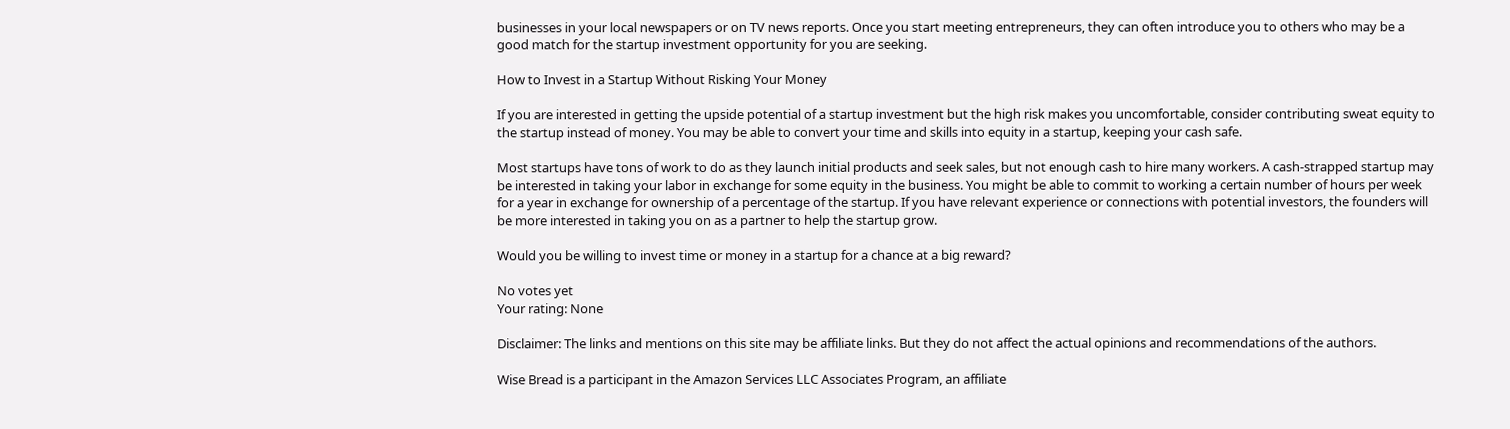businesses in your local newspapers or on TV news reports. Once you start meeting entrepreneurs, they can often introduce you to others who may be a good match for the startup investment opportunity for you are seeking.

How to Invest in a Startup Without Risking Your Money

If you are interested in getting the upside potential of a startup investment but the high risk makes you uncomfortable, consider contributing sweat equity to the startup instead of money. You may be able to convert your time and skills into equity in a startup, keeping your cash safe.

Most startups have tons of work to do as they launch initial products and seek sales, but not enough cash to hire many workers. A cash-strapped startup may be interested in taking your labor in exchange for some equity in the business. You might be able to commit to working a certain number of hours per week for a year in exchange for ownership of a percentage of the startup. If you have relevant experience or connections with potential investors, the founders will be more interested in taking you on as a partner to help the startup grow.

Would you be willing to invest time or money in a startup for a chance at a big reward?

No votes yet
Your rating: None

Disclaimer: The links and mentions on this site may be affiliate links. But they do not affect the actual opinions and recommendations of the authors.

Wise Bread is a participant in the Amazon Services LLC Associates Program, an affiliate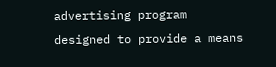advertising program designed to provide a means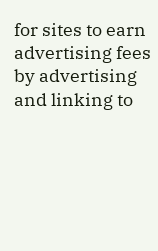for sites to earn advertising fees by advertising and linking to